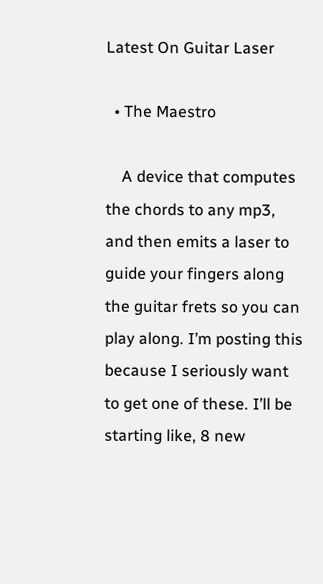Latest On Guitar Laser

  • The Maestro

    A device that computes the chords to any mp3, and then emits a laser to guide your fingers along the guitar frets so you can play along. I’m posting this because I seriously want to get one of these. I’ll be starting like, 8 new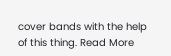cover bands with the help of this thing. Read More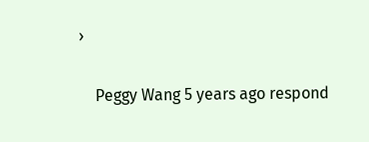›

    Peggy Wang 5 years ago respond